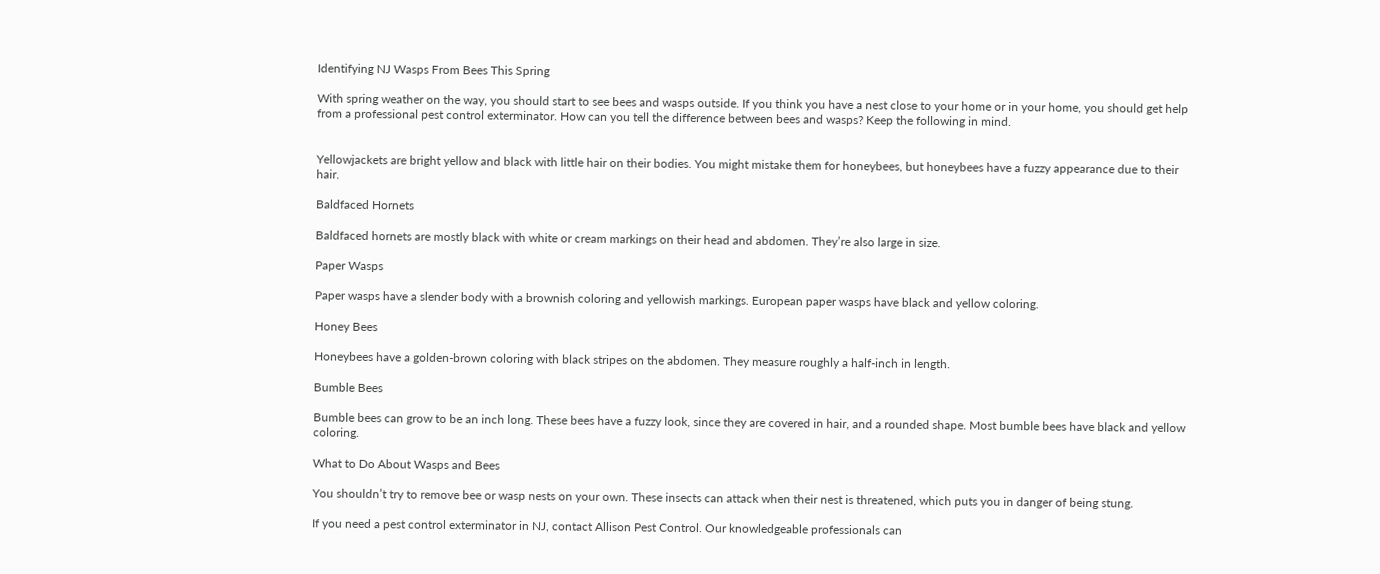Identifying NJ Wasps From Bees This Spring

With spring weather on the way, you should start to see bees and wasps outside. If you think you have a nest close to your home or in your home, you should get help from a professional pest control exterminator. How can you tell the difference between bees and wasps? Keep the following in mind.


Yellowjackets are bright yellow and black with little hair on their bodies. You might mistake them for honeybees, but honeybees have a fuzzy appearance due to their hair.

Baldfaced Hornets

Baldfaced hornets are mostly black with white or cream markings on their head and abdomen. They’re also large in size.

Paper Wasps

Paper wasps have a slender body with a brownish coloring and yellowish markings. European paper wasps have black and yellow coloring.

Honey Bees

Honeybees have a golden-brown coloring with black stripes on the abdomen. They measure roughly a half-inch in length.

Bumble Bees

Bumble bees can grow to be an inch long. These bees have a fuzzy look, since they are covered in hair, and a rounded shape. Most bumble bees have black and yellow coloring.

What to Do About Wasps and Bees

You shouldn’t try to remove bee or wasp nests on your own. These insects can attack when their nest is threatened, which puts you in danger of being stung.

If you need a pest control exterminator in NJ, contact Allison Pest Control. Our knowledgeable professionals can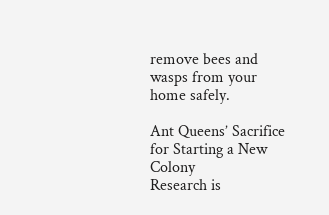remove bees and wasps from your home safely.

Ant Queens’ Sacrifice for Starting a New Colony
Research is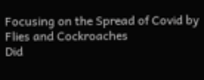Focusing on the Spread of Covid by Flies and Cockroaches
Did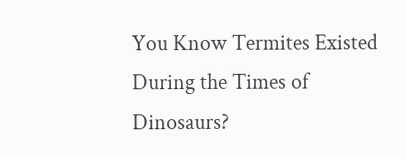You Know Termites Existed During the Times of Dinosaurs?